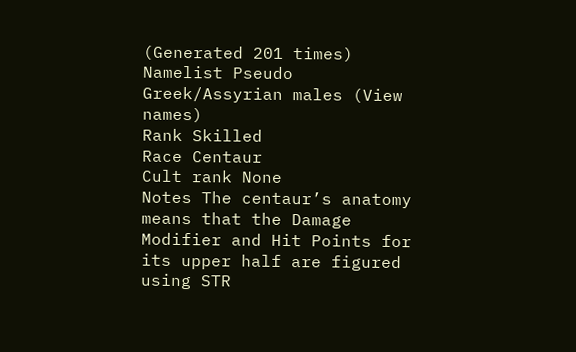(Generated 201 times)
Namelist Pseudo Greek/Assyrian males (View names)
Rank Skilled
Race Centaur
Cult rank None
Notes The centaur’s anatomy means that the Damage Modifier and Hit Points for its upper half are figured using STR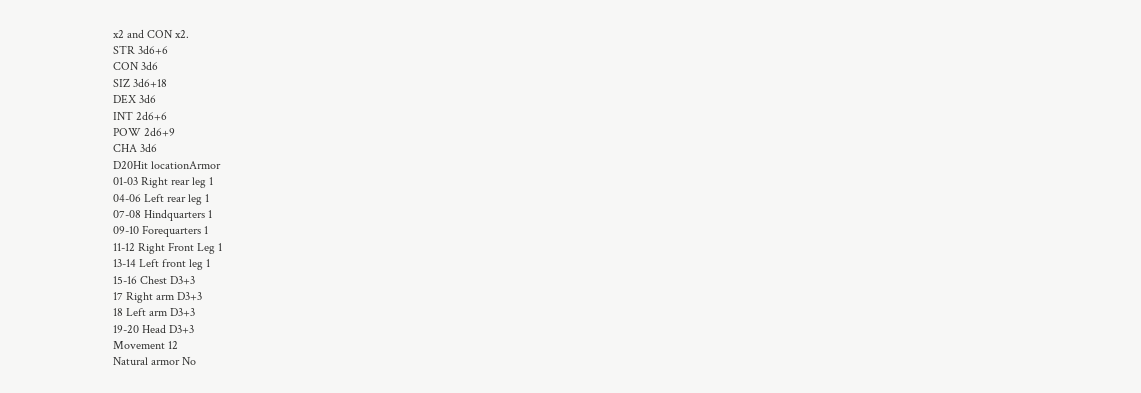x2 and CON x2.
STR 3d6+6
CON 3d6
SIZ 3d6+18
DEX 3d6
INT 2d6+6
POW 2d6+9
CHA 3d6
D20Hit locationArmor
01-03 Right rear leg 1
04-06 Left rear leg 1
07-08 Hindquarters 1
09-10 Forequarters 1
11-12 Right Front Leg 1
13-14 Left front leg 1
15-16 Chest D3+3
17 Right arm D3+3
18 Left arm D3+3
19-20 Head D3+3
Movement 12
Natural armor No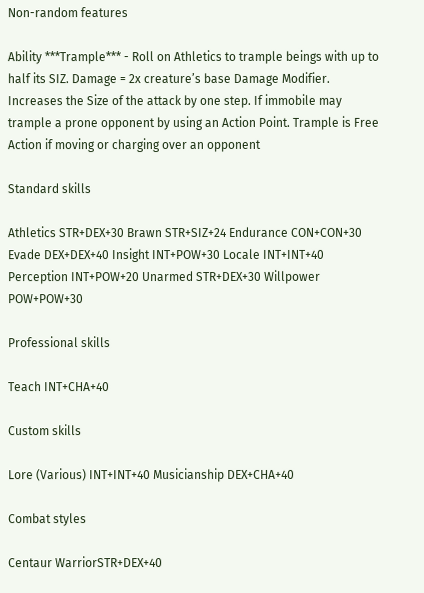Non-random features

Ability ***Trample*** - Roll on Athletics to trample beings with up to half its SIZ. Damage = 2x creature’s base Damage Modifier. Increases the Size of the attack by one step. If immobile may trample a prone opponent by using an Action Point. Trample is Free Action if moving or charging over an opponent

Standard skills

Athletics STR+DEX+30 Brawn STR+SIZ+24 Endurance CON+CON+30
Evade DEX+DEX+40 Insight INT+POW+30 Locale INT+INT+40
Perception INT+POW+20 Unarmed STR+DEX+30 Willpower POW+POW+30

Professional skills

Teach INT+CHA+40

Custom skills

Lore (Various) INT+INT+40 Musicianship DEX+CHA+40

Combat styles

Centaur WarriorSTR+DEX+40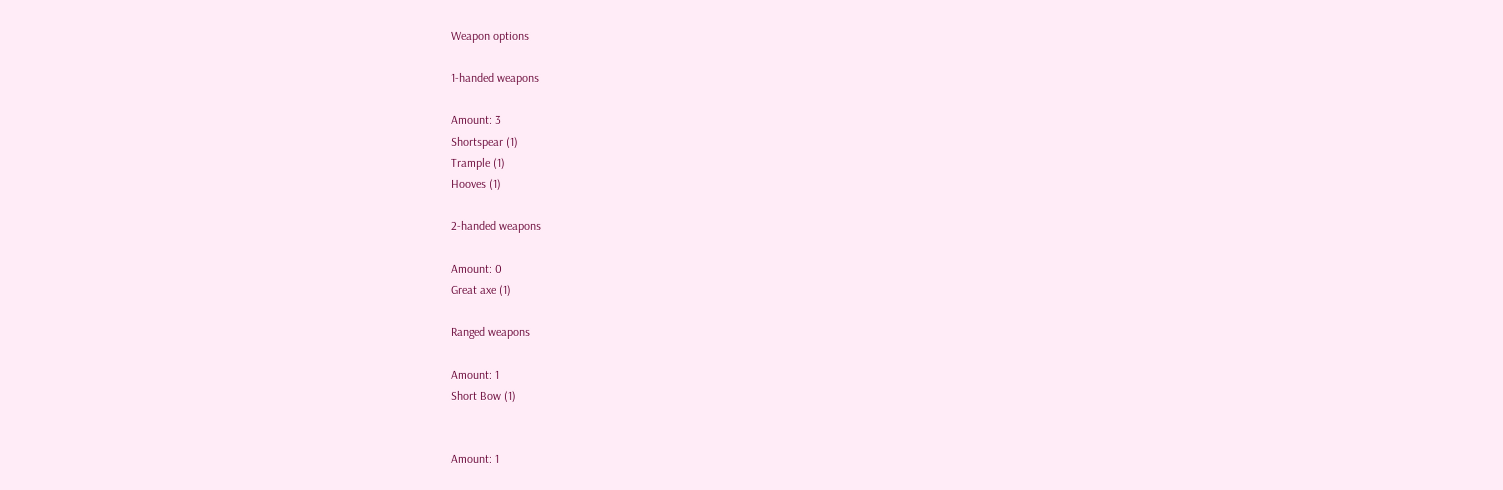Weapon options

1-handed weapons

Amount: 3
Shortspear (1)
Trample (1)
Hooves (1)

2-handed weapons

Amount: 0
Great axe (1)

Ranged weapons

Amount: 1
Short Bow (1)


Amount: 1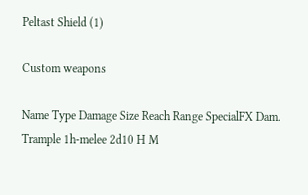Peltast Shield (1)

Custom weapons

Name Type Damage Size Reach Range SpecialFX Dam.
Trample 1h-melee 2d10 H M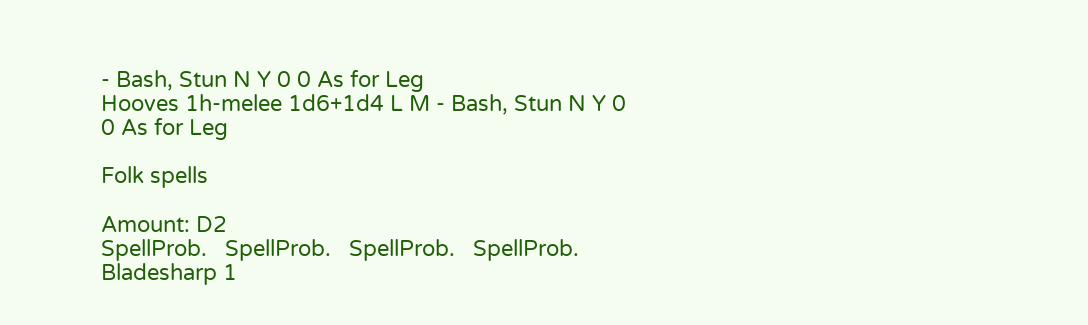- Bash, Stun N Y 0 0 As for Leg
Hooves 1h-melee 1d6+1d4 L M - Bash, Stun N Y 0 0 As for Leg

Folk spells

Amount: D2
SpellProb.   SpellProb.   SpellProb.   SpellProb.
Bladesharp 1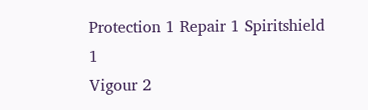Protection 1 Repair 1 Spiritshield 1
Vigour 2